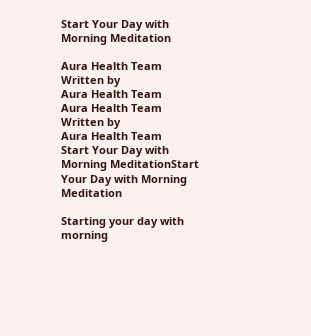Start Your Day with Morning Meditation

Aura Health Team
Written by
Aura Health Team
Aura Health Team
Written by
Aura Health Team
Start Your Day with Morning MeditationStart Your Day with Morning Meditation

Starting your day with morning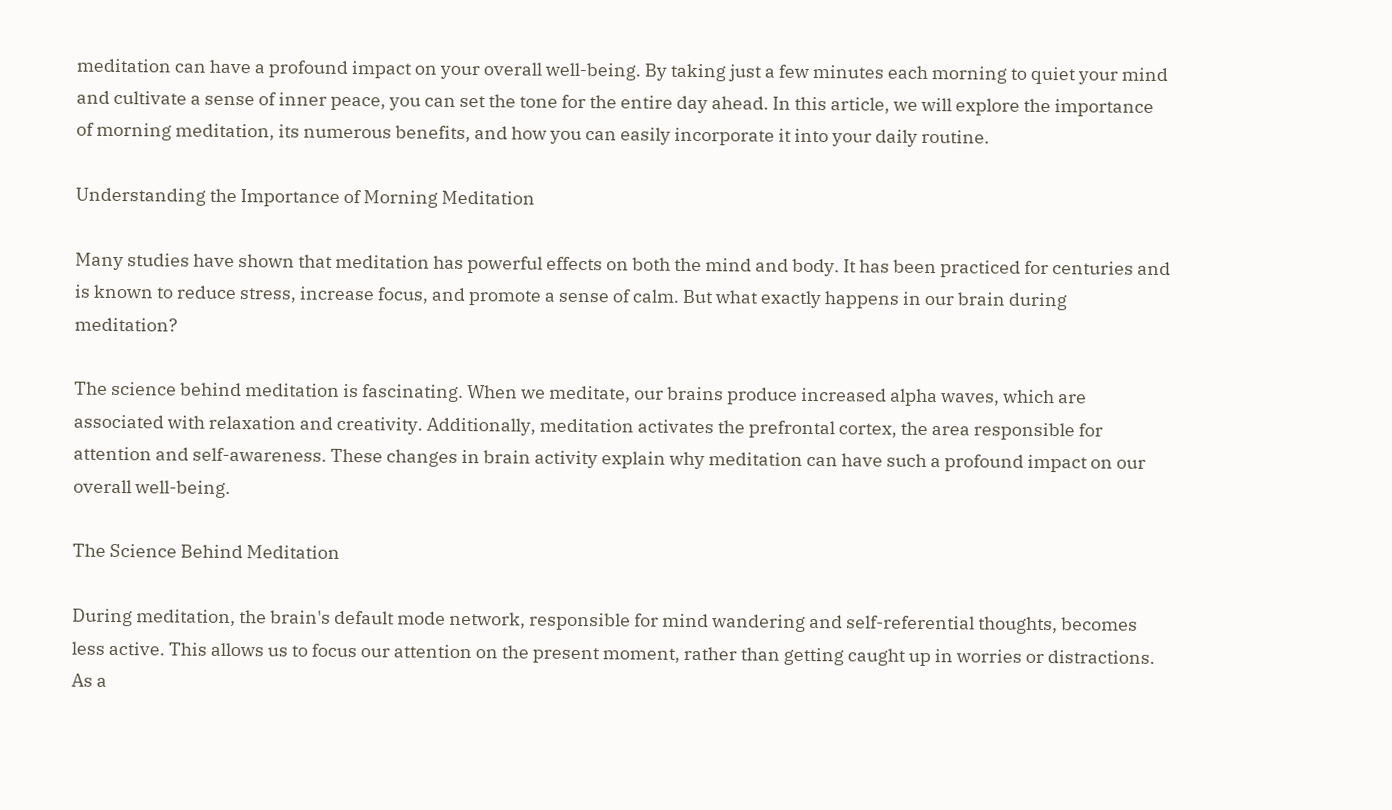meditation can have a profound impact on your overall well-being. By taking just a few minutes each morning to quiet your mind and cultivate a sense of inner peace, you can set the tone for the entire day ahead. In this article, we will explore the importance of morning meditation, its numerous benefits, and how you can easily incorporate it into your daily routine.

Understanding the Importance of Morning Meditation

Many studies have shown that meditation has powerful effects on both the mind and body. It has been practiced for centuries and is known to reduce stress, increase focus, and promote a sense of calm. But what exactly happens in our brain during meditation?

The science behind meditation is fascinating. When we meditate, our brains produce increased alpha waves, which are associated with relaxation and creativity. Additionally, meditation activates the prefrontal cortex, the area responsible for attention and self-awareness. These changes in brain activity explain why meditation can have such a profound impact on our overall well-being.

The Science Behind Meditation

During meditation, the brain's default mode network, responsible for mind wandering and self-referential thoughts, becomes less active. This allows us to focus our attention on the present moment, rather than getting caught up in worries or distractions. As a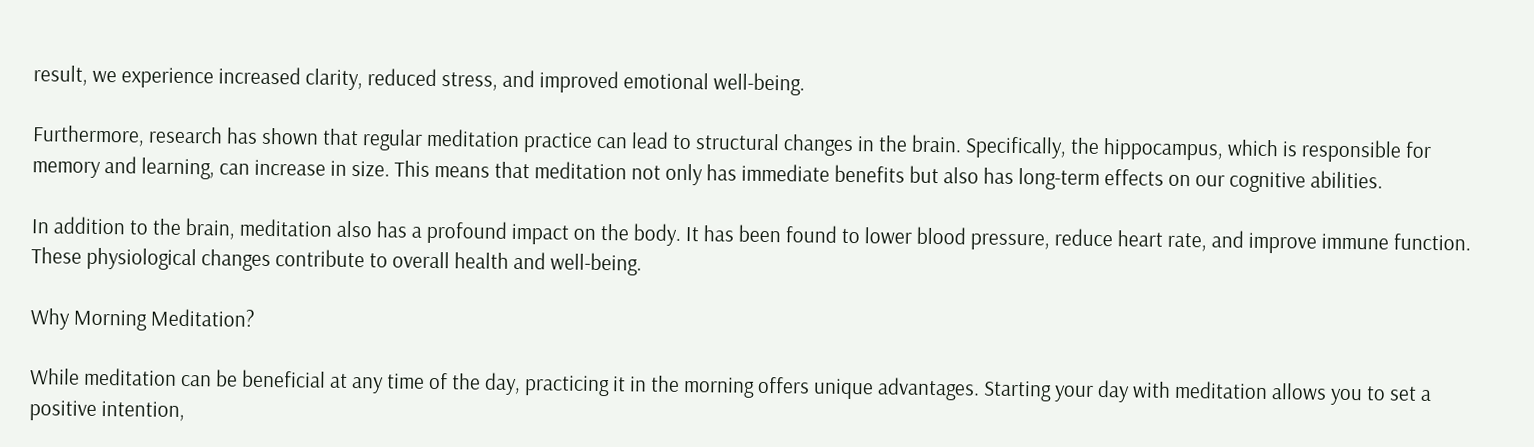result, we experience increased clarity, reduced stress, and improved emotional well-being.

Furthermore, research has shown that regular meditation practice can lead to structural changes in the brain. Specifically, the hippocampus, which is responsible for memory and learning, can increase in size. This means that meditation not only has immediate benefits but also has long-term effects on our cognitive abilities.

In addition to the brain, meditation also has a profound impact on the body. It has been found to lower blood pressure, reduce heart rate, and improve immune function. These physiological changes contribute to overall health and well-being.

Why Morning Meditation?

While meditation can be beneficial at any time of the day, practicing it in the morning offers unique advantages. Starting your day with meditation allows you to set a positive intention,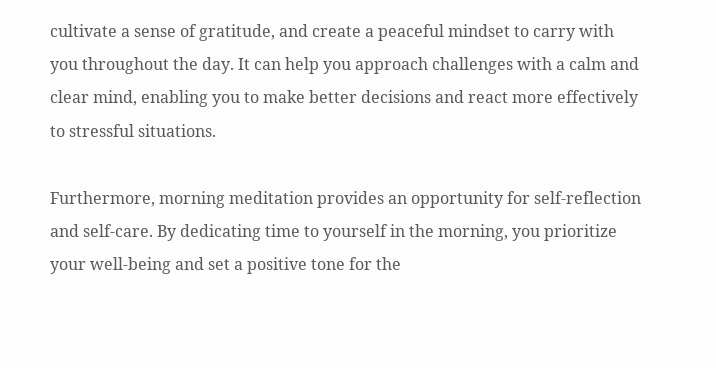cultivate a sense of gratitude, and create a peaceful mindset to carry with you throughout the day. It can help you approach challenges with a calm and clear mind, enabling you to make better decisions and react more effectively to stressful situations.

Furthermore, morning meditation provides an opportunity for self-reflection and self-care. By dedicating time to yourself in the morning, you prioritize your well-being and set a positive tone for the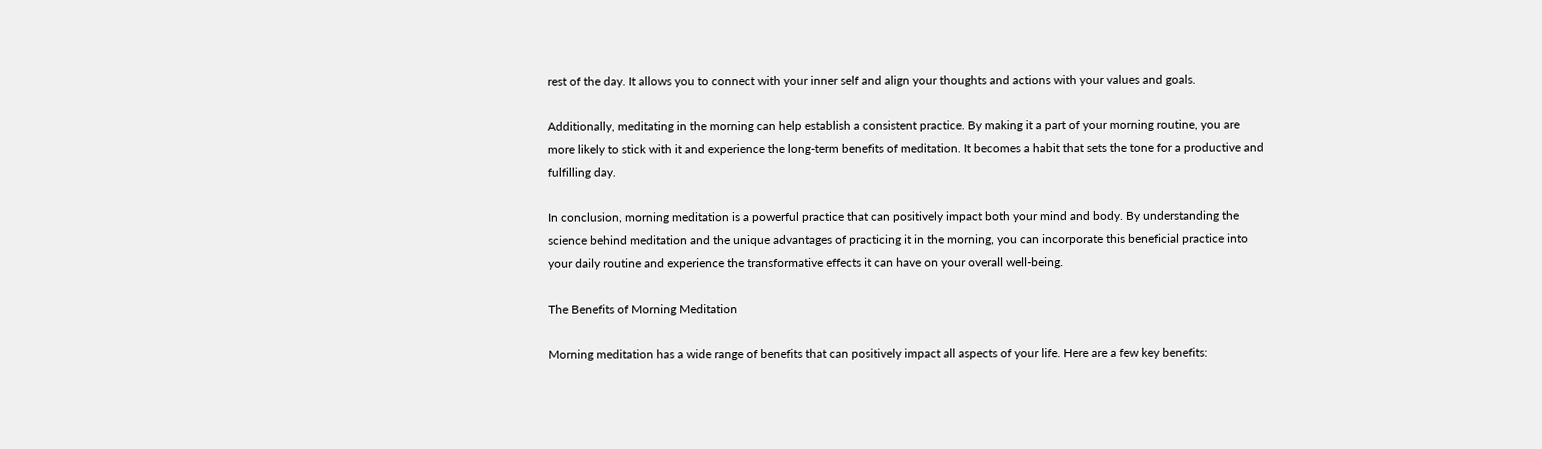rest of the day. It allows you to connect with your inner self and align your thoughts and actions with your values and goals.

Additionally, meditating in the morning can help establish a consistent practice. By making it a part of your morning routine, you are more likely to stick with it and experience the long-term benefits of meditation. It becomes a habit that sets the tone for a productive and fulfilling day.

In conclusion, morning meditation is a powerful practice that can positively impact both your mind and body. By understanding the science behind meditation and the unique advantages of practicing it in the morning, you can incorporate this beneficial practice into your daily routine and experience the transformative effects it can have on your overall well-being.

The Benefits of Morning Meditation

Morning meditation has a wide range of benefits that can positively impact all aspects of your life. Here are a few key benefits: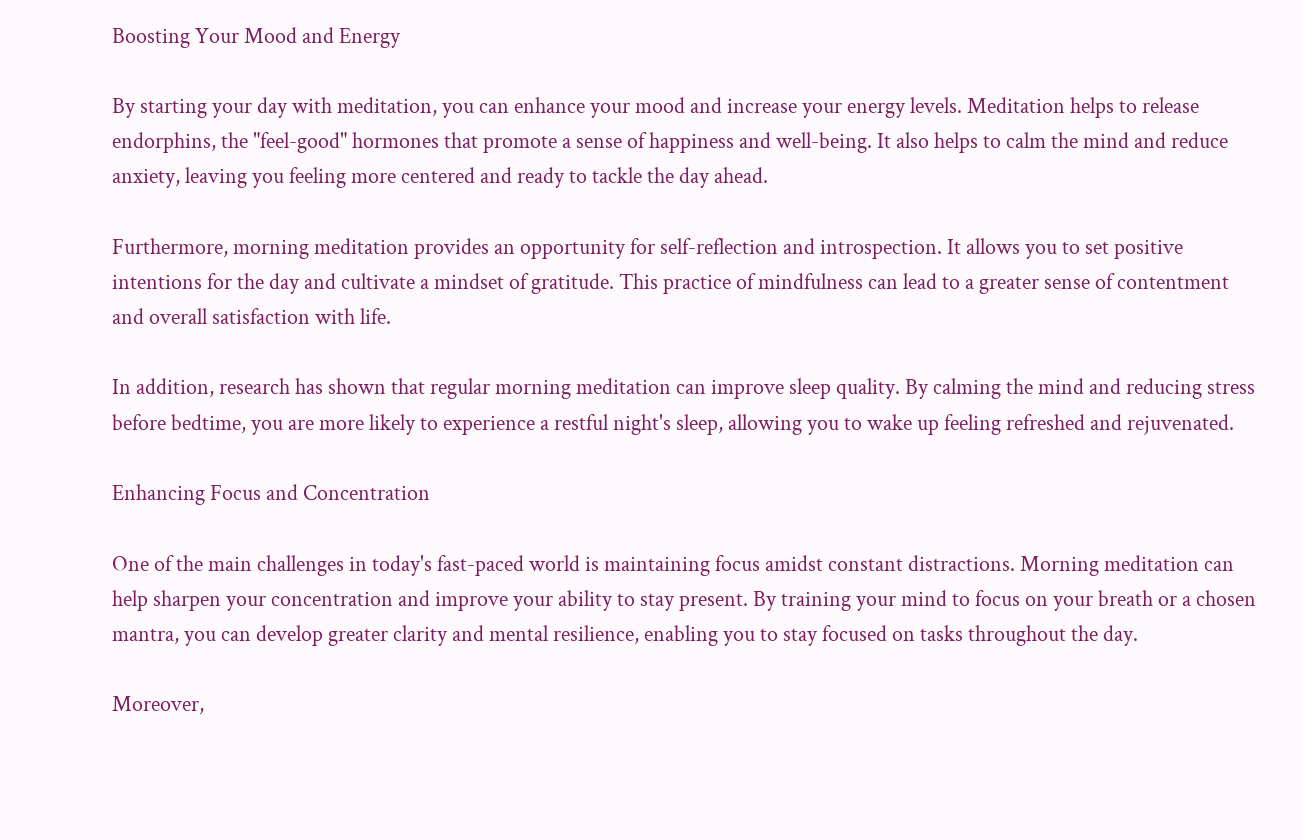Boosting Your Mood and Energy

By starting your day with meditation, you can enhance your mood and increase your energy levels. Meditation helps to release endorphins, the "feel-good" hormones that promote a sense of happiness and well-being. It also helps to calm the mind and reduce anxiety, leaving you feeling more centered and ready to tackle the day ahead.

Furthermore, morning meditation provides an opportunity for self-reflection and introspection. It allows you to set positive intentions for the day and cultivate a mindset of gratitude. This practice of mindfulness can lead to a greater sense of contentment and overall satisfaction with life.

In addition, research has shown that regular morning meditation can improve sleep quality. By calming the mind and reducing stress before bedtime, you are more likely to experience a restful night's sleep, allowing you to wake up feeling refreshed and rejuvenated.

Enhancing Focus and Concentration

One of the main challenges in today's fast-paced world is maintaining focus amidst constant distractions. Morning meditation can help sharpen your concentration and improve your ability to stay present. By training your mind to focus on your breath or a chosen mantra, you can develop greater clarity and mental resilience, enabling you to stay focused on tasks throughout the day.

Moreover,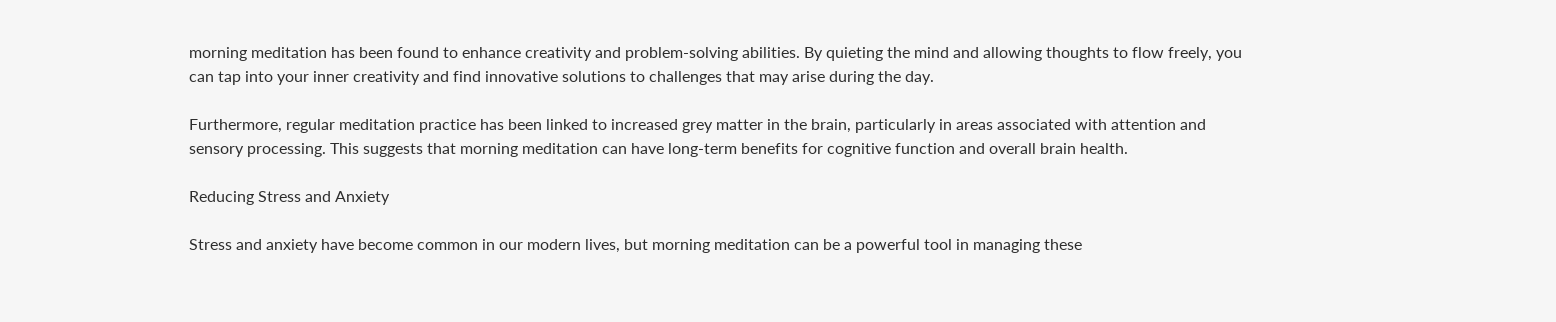morning meditation has been found to enhance creativity and problem-solving abilities. By quieting the mind and allowing thoughts to flow freely, you can tap into your inner creativity and find innovative solutions to challenges that may arise during the day.

Furthermore, regular meditation practice has been linked to increased grey matter in the brain, particularly in areas associated with attention and sensory processing. This suggests that morning meditation can have long-term benefits for cognitive function and overall brain health.

Reducing Stress and Anxiety

Stress and anxiety have become common in our modern lives, but morning meditation can be a powerful tool in managing these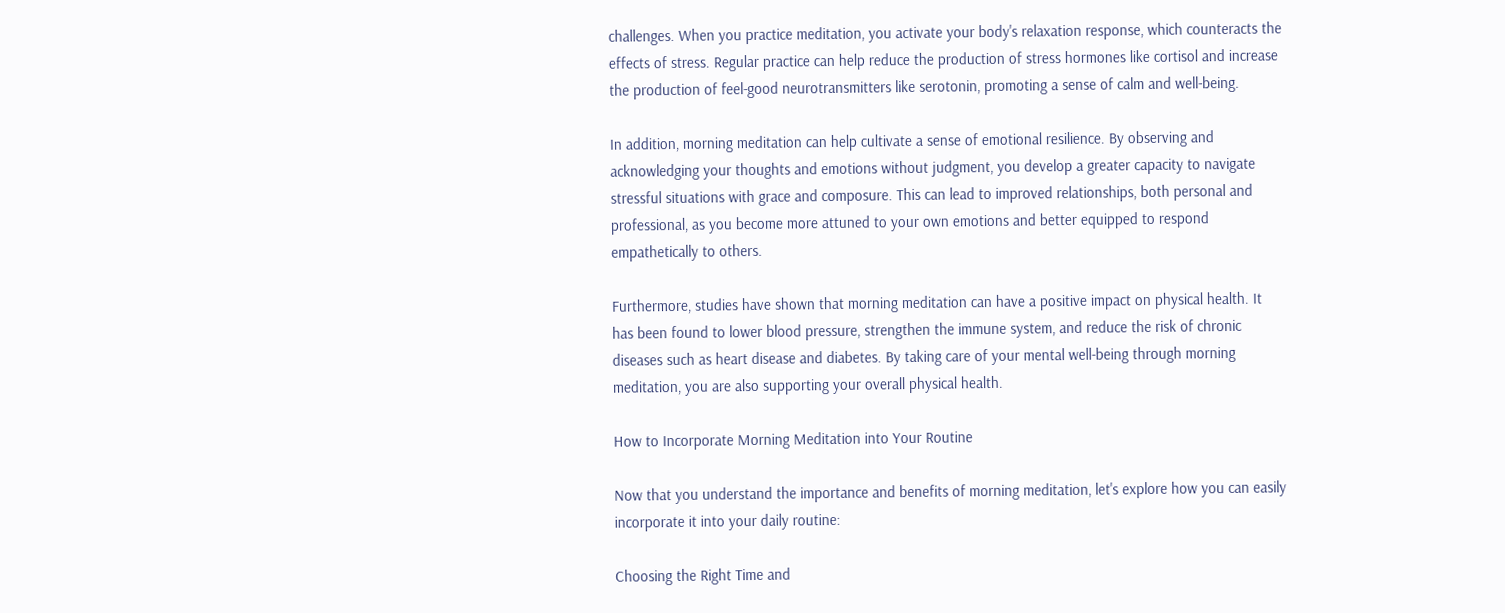challenges. When you practice meditation, you activate your body's relaxation response, which counteracts the effects of stress. Regular practice can help reduce the production of stress hormones like cortisol and increase the production of feel-good neurotransmitters like serotonin, promoting a sense of calm and well-being.

In addition, morning meditation can help cultivate a sense of emotional resilience. By observing and acknowledging your thoughts and emotions without judgment, you develop a greater capacity to navigate stressful situations with grace and composure. This can lead to improved relationships, both personal and professional, as you become more attuned to your own emotions and better equipped to respond empathetically to others.

Furthermore, studies have shown that morning meditation can have a positive impact on physical health. It has been found to lower blood pressure, strengthen the immune system, and reduce the risk of chronic diseases such as heart disease and diabetes. By taking care of your mental well-being through morning meditation, you are also supporting your overall physical health.

How to Incorporate Morning Meditation into Your Routine

Now that you understand the importance and benefits of morning meditation, let's explore how you can easily incorporate it into your daily routine:

Choosing the Right Time and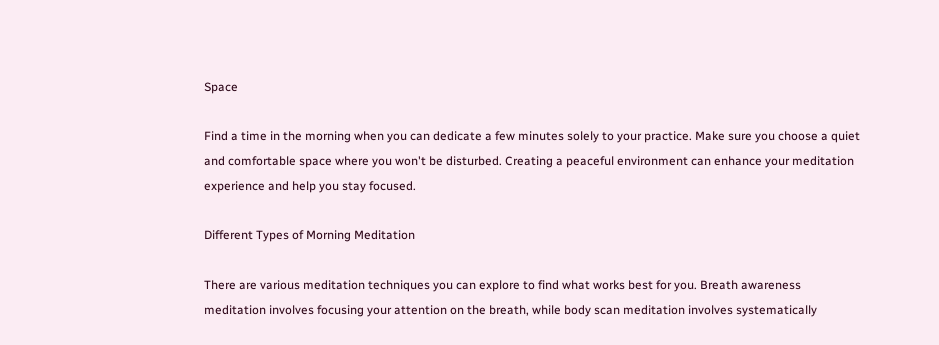Space

Find a time in the morning when you can dedicate a few minutes solely to your practice. Make sure you choose a quiet and comfortable space where you won't be disturbed. Creating a peaceful environment can enhance your meditation experience and help you stay focused.

Different Types of Morning Meditation

There are various meditation techniques you can explore to find what works best for you. Breath awareness meditation involves focusing your attention on the breath, while body scan meditation involves systematically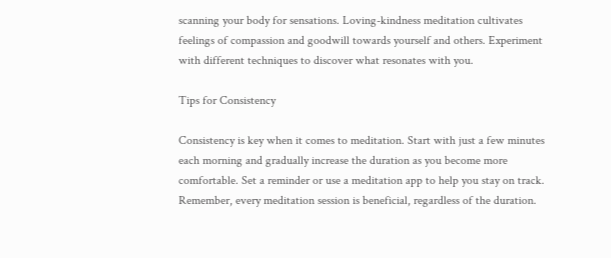scanning your body for sensations. Loving-kindness meditation cultivates feelings of compassion and goodwill towards yourself and others. Experiment with different techniques to discover what resonates with you.

Tips for Consistency

Consistency is key when it comes to meditation. Start with just a few minutes each morning and gradually increase the duration as you become more comfortable. Set a reminder or use a meditation app to help you stay on track. Remember, every meditation session is beneficial, regardless of the duration.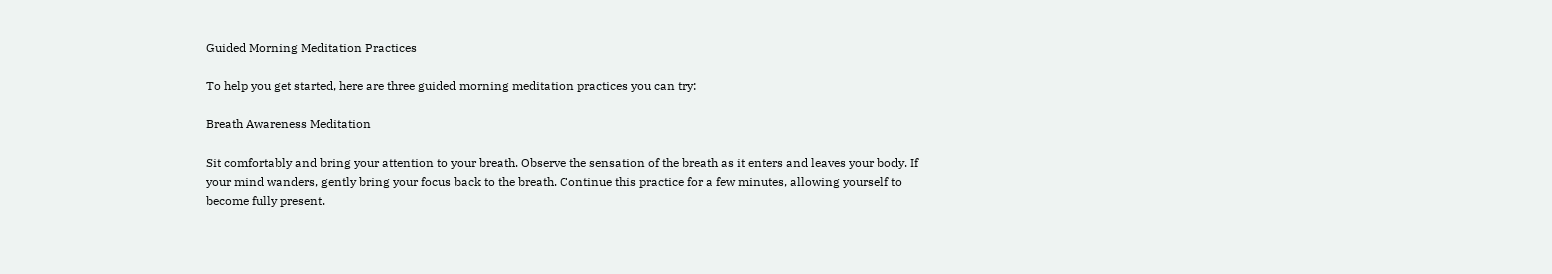Guided Morning Meditation Practices

To help you get started, here are three guided morning meditation practices you can try:

Breath Awareness Meditation

Sit comfortably and bring your attention to your breath. Observe the sensation of the breath as it enters and leaves your body. If your mind wanders, gently bring your focus back to the breath. Continue this practice for a few minutes, allowing yourself to become fully present.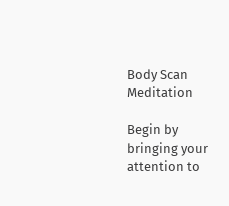Body Scan Meditation

Begin by bringing your attention to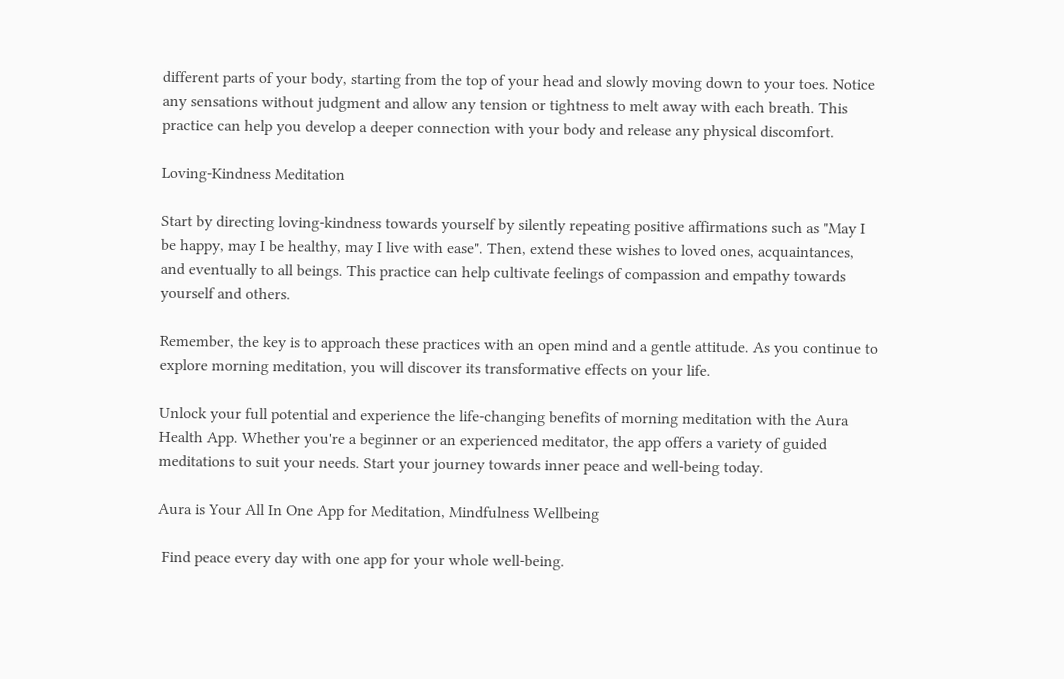different parts of your body, starting from the top of your head and slowly moving down to your toes. Notice any sensations without judgment and allow any tension or tightness to melt away with each breath. This practice can help you develop a deeper connection with your body and release any physical discomfort.

Loving-Kindness Meditation

Start by directing loving-kindness towards yourself by silently repeating positive affirmations such as "May I be happy, may I be healthy, may I live with ease". Then, extend these wishes to loved ones, acquaintances, and eventually to all beings. This practice can help cultivate feelings of compassion and empathy towards yourself and others.

Remember, the key is to approach these practices with an open mind and a gentle attitude. As you continue to explore morning meditation, you will discover its transformative effects on your life.

Unlock your full potential and experience the life-changing benefits of morning meditation with the Aura Health App. Whether you're a beginner or an experienced meditator, the app offers a variety of guided meditations to suit your needs. Start your journey towards inner peace and well-being today.

Aura is Your All In One App for Meditation, Mindfulness Wellbeing

 Find peace every day with one app for your whole well-being.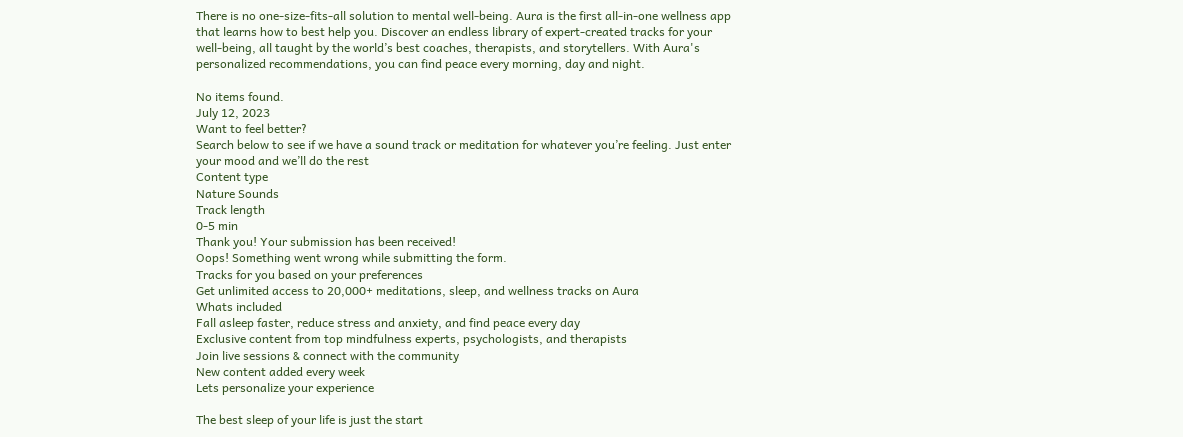There is no one-size-fits-all solution to mental well-being. Aura is the first all-in-one wellness app that learns how to best help you. Discover an endless library of expert-created tracks for your well-being, all taught by the world’s best coaches, therapists, and storytellers. With Aura's personalized recommendations, you can find peace every morning, day and night.

No items found.
July 12, 2023
Want to feel better?
Search below to see if we have a sound track or meditation for whatever you’re feeling. Just enter your mood and we’ll do the rest
Content type
Nature Sounds
Track length
0-5 min
Thank you! Your submission has been received!
Oops! Something went wrong while submitting the form.
Tracks for you based on your preferences
Get unlimited access to 20,000+ meditations, sleep, and wellness tracks on Aura
Whats included
Fall asleep faster, reduce stress and anxiety, and find peace every day
Exclusive content from top mindfulness experts, psychologists, and therapists
Join live sessions & connect with the community
New content added every week
Lets personalize your experience

The best sleep of your life is just the start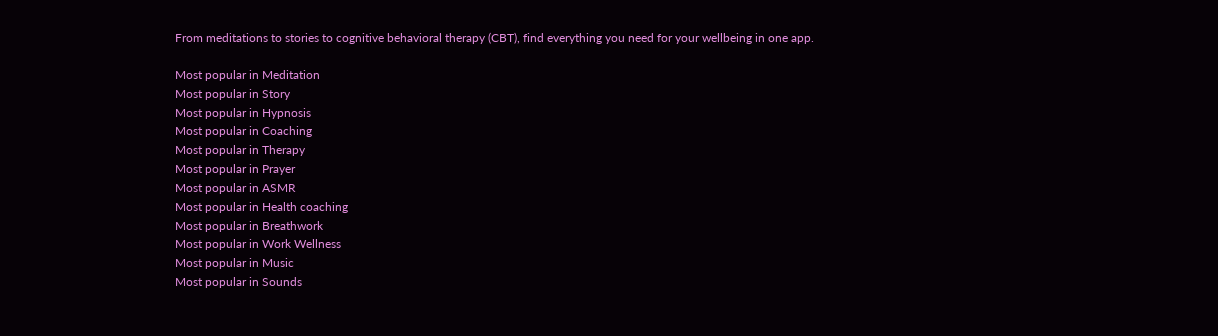From meditations to stories to cognitive behavioral therapy (CBT), find everything you need for your wellbeing in one app.

Most popular in Meditation
Most popular in Story
Most popular in Hypnosis
Most popular in Coaching
Most popular in Therapy
Most popular in Prayer
Most popular in ASMR
Most popular in Health coaching
Most popular in Breathwork
Most popular in Work Wellness
Most popular in Music
Most popular in Sounds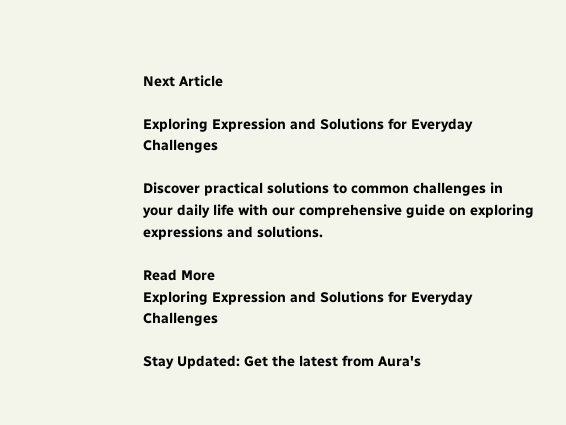Next Article

Exploring Expression and Solutions for Everyday Challenges

Discover practical solutions to common challenges in your daily life with our comprehensive guide on exploring expressions and solutions.

Read More
Exploring Expression and Solutions for Everyday Challenges

Stay Updated: Get the latest from Aura's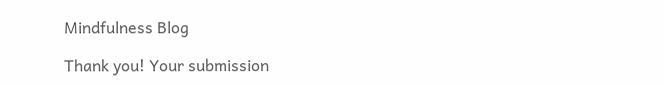Mindfulness Blog

Thank you! Your submission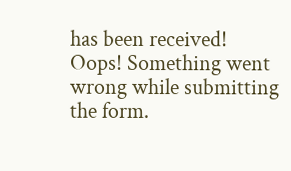has been received!
Oops! Something went wrong while submitting the form.